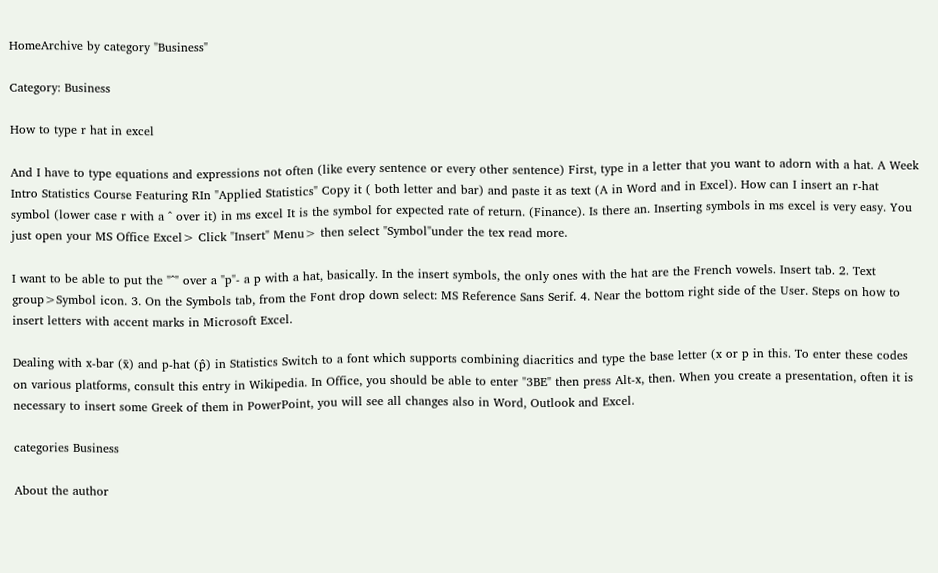HomeArchive by category "Business"

Category: Business

How to type r hat in excel

And I have to type equations and expressions not often (like every sentence or every other sentence) First, type in a letter that you want to adorn with a hat. A Week Intro Statistics Course Featuring RIn "Applied Statistics" Copy it ( both letter and bar) and paste it as text (A in Word and in Excel). How can I insert an r-hat symbol (lower case r with a ^ over it) in ms excel It is the symbol for expected rate of return. (Finance). Is there an. Inserting symbols in ms excel is very easy. You just open your MS Office Excel> Click "Insert" Menu> then select "Symbol"under the tex read more.

I want to be able to put the "^" over a "p"- a p with a hat, basically. In the insert symbols, the only ones with the hat are the French vowels. Insert tab. 2. Text group>Symbol icon. 3. On the Symbols tab, from the Font drop down select: MS Reference Sans Serif. 4. Near the bottom right side of the User. Steps on how to insert letters with accent marks in Microsoft Excel.

Dealing with x-bar (x̄) and p-hat (p̂) in Statistics Switch to a font which supports combining diacritics and type the base letter (x or p in this. To enter these codes on various platforms, consult this entry in Wikipedia. In Office, you should be able to enter "3BE" then press Alt-x, then. When you create a presentation, often it is necessary to insert some Greek of them in PowerPoint, you will see all changes also in Word, Outlook and Excel.

categories Business

About the author